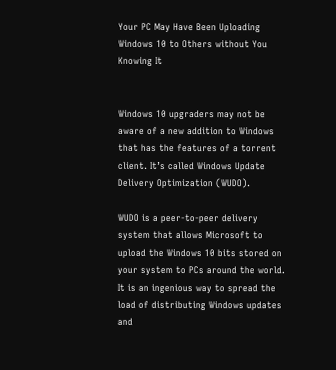Your PC May Have Been Uploading Windows 10 to Others without You Knowing It


Windows 10 upgraders may not be aware of a new addition to Windows that has the features of a torrent client. It’s called Windows Update Delivery Optimization (WUDO).

WUDO is a peer-to-peer delivery system that allows Microsoft to upload the Windows 10 bits stored on your system to PCs around the world. It is an ingenious way to spread the load of distributing Windows updates and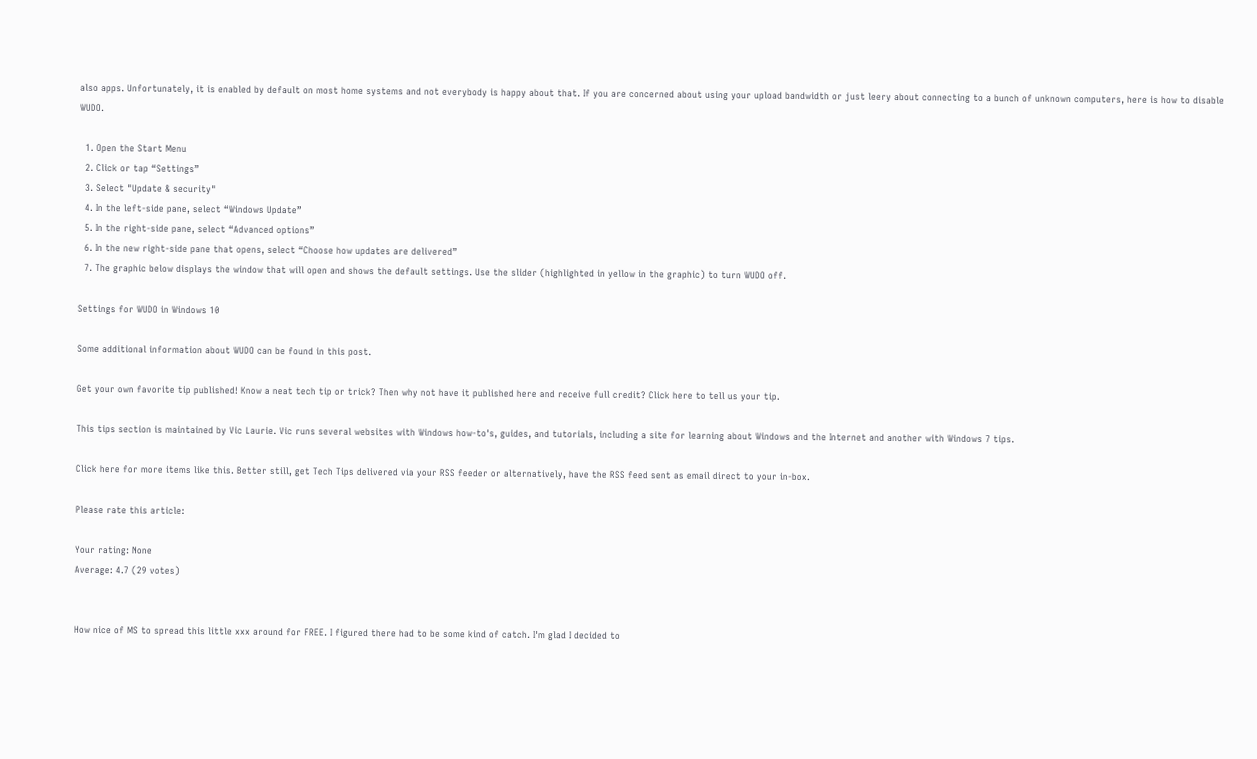also apps. Unfortunately, it is enabled by default on most home systems and not everybody is happy about that. If you are concerned about using your upload bandwidth or just leery about connecting to a bunch of unknown computers, here is how to disable WUDO.

  1. Open the Start Menu
  2. Click or tap “Settings”
  3. Select "Update & security"
  4. In the left-side pane, select “Windows Update”
  5. In the right-side pane, select “Advanced options”
  6. In the new right-side pane that opens, select “Choose how updates are delivered”
  7. The graphic below displays the window that will open and shows the default settings. Use the slider (highlighted in yellow in the graphic) to turn WUDO off.

Settings for WUDO in Windows 10

Some additional information about WUDO can be found in this post.

Get your own favorite tip published! Know a neat tech tip or trick? Then why not have it published here and receive full credit? Click here to tell us your tip.

This tips section is maintained by Vic Laurie. Vic runs several websites with Windows how-to's, guides, and tutorials, including a site for learning about Windows and the Internet and another with Windows 7 tips.

Click here for more items like this. Better still, get Tech Tips delivered via your RSS feeder or alternatively, have the RSS feed sent as email direct to your in-box.

Please rate this article:

Your rating: None
Average: 4.7 (29 votes)


How nice of MS to spread this little xxx around for FREE. I figured there had to be some kind of catch. I'm glad I decided to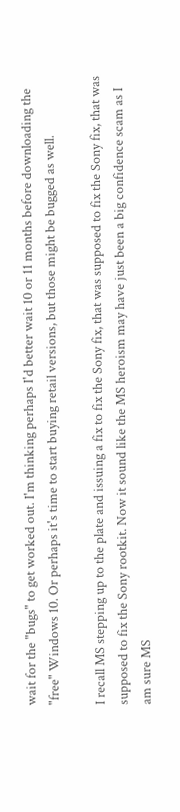wait for the "bugs" to get worked out. I'm thinking perhaps I'd better wait 10 or 11 months before downloading the "free" Windows 10. Or perhaps it's time to start buying retail versions, but those might be bugged as well.

I recall MS stepping up to the plate and issuing a fix to fix the Sony fix, that was supposed to fix the Sony fix, that was supposed to fix the Sony rootkit. Now it sound like the MS heroism may have just been a big confidence scam as I am sure MS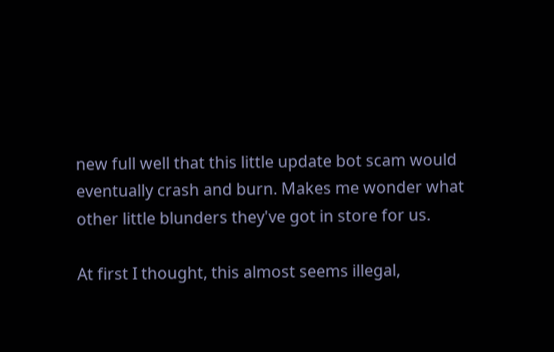new full well that this little update bot scam would eventually crash and burn. Makes me wonder what other little blunders they've got in store for us.

At first I thought, this almost seems illegal,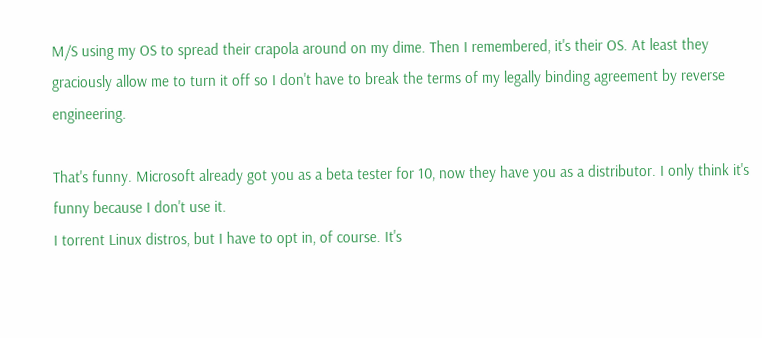M/S using my OS to spread their crapola around on my dime. Then I remembered, it's their OS. At least they graciously allow me to turn it off so I don't have to break the terms of my legally binding agreement by reverse engineering.

That's funny. Microsoft already got you as a beta tester for 10, now they have you as a distributor. I only think it's funny because I don't use it.
I torrent Linux distros, but I have to opt in, of course. It's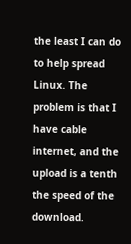the least I can do to help spread Linux. The problem is that I have cable internet, and the upload is a tenth the speed of the download.